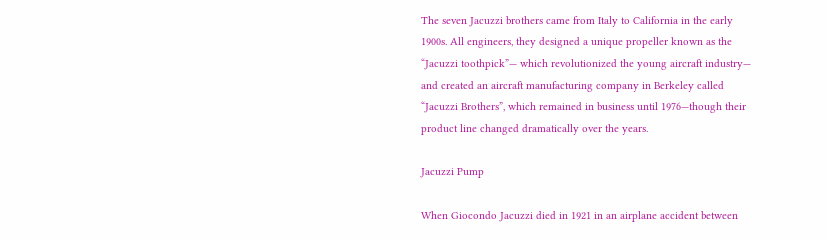The seven Jacuzzi brothers came from Italy to California in the early 1900s. All engineers, they designed a unique propeller known as the “Jacuzzi toothpick”— which revolutionized the young aircraft industry— and created an aircraft manufacturing company in Berkeley called “Jacuzzi Brothers”, which remained in business until 1976—though their product line changed dramatically over the years.

Jacuzzi Pump

When Giocondo Jacuzzi died in 1921 in an airplane accident between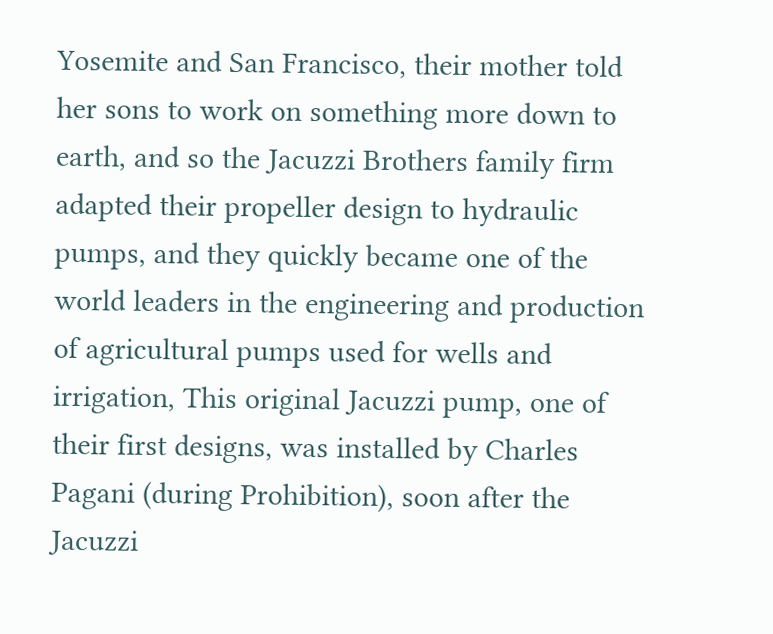Yosemite and San Francisco, their mother told her sons to work on something more down to earth, and so the Jacuzzi Brothers family firm adapted their propeller design to hydraulic pumps, and they quickly became one of the world leaders in the engineering and production of agricultural pumps used for wells and irrigation, This original Jacuzzi pump, one of their first designs, was installed by Charles Pagani (during Prohibition), soon after the Jacuzzi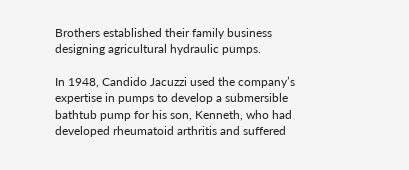Brothers established their family business designing agricultural hydraulic pumps.

In 1948, Candido Jacuzzi used the company’s expertise in pumps to develop a submersible bathtub pump for his son, Kenneth, who had developed rheumatoid arthritis and suffered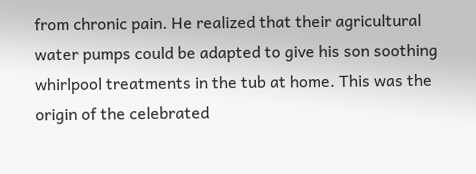from chronic pain. He realized that their agricultural water pumps could be adapted to give his son soothing whirlpool treatments in the tub at home. This was the origin of the celebrated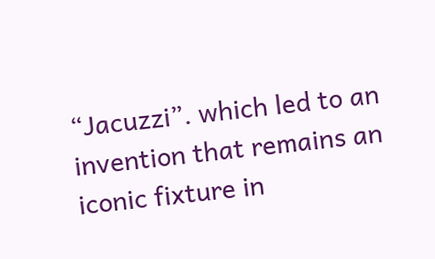“Jacuzzi”. which led to an invention that remains an iconic fixture in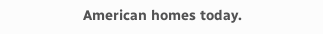American homes today.